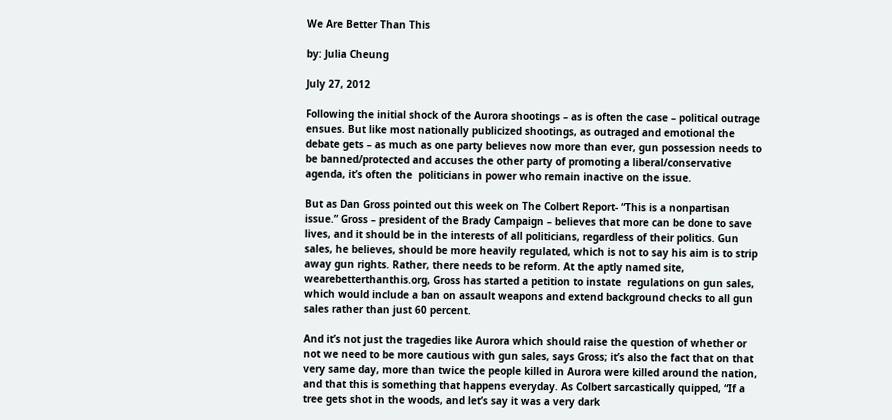We Are Better Than This

by: Julia Cheung

July 27, 2012

Following the initial shock of the Aurora shootings – as is often the case – political outrage ensues. But like most nationally publicized shootings, as outraged and emotional the debate gets – as much as one party believes now more than ever, gun possession needs to be banned/protected and accuses the other party of promoting a liberal/conservative agenda, it’s often the  politicians in power who remain inactive on the issue.

But as Dan Gross pointed out this week on The Colbert Report- “This is a nonpartisan issue.” Gross – president of the Brady Campaign – believes that more can be done to save lives, and it should be in the interests of all politicians, regardless of their politics. Gun sales, he believes, should be more heavily regulated, which is not to say his aim is to strip away gun rights. Rather, there needs to be reform. At the aptly named site, wearebetterthanthis.org, Gross has started a petition to instate  regulations on gun sales, which would include a ban on assault weapons and extend background checks to all gun sales rather than just 60 percent.

And it’s not just the tragedies like Aurora which should raise the question of whether or not we need to be more cautious with gun sales, says Gross; it’s also the fact that on that very same day, more than twice the people killed in Aurora were killed around the nation, and that this is something that happens everyday. As Colbert sarcastically quipped, “If a tree gets shot in the woods, and let’s say it was a very dark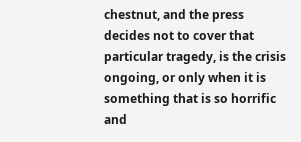chestnut, and the press decides not to cover that particular tragedy, is the crisis ongoing, or only when it is something that is so horrific and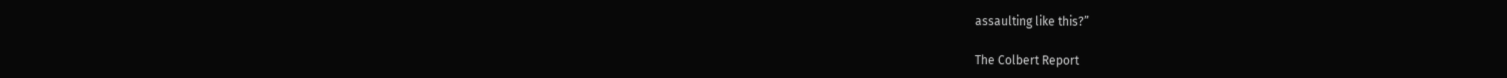assaulting like this?”

The Colbert Report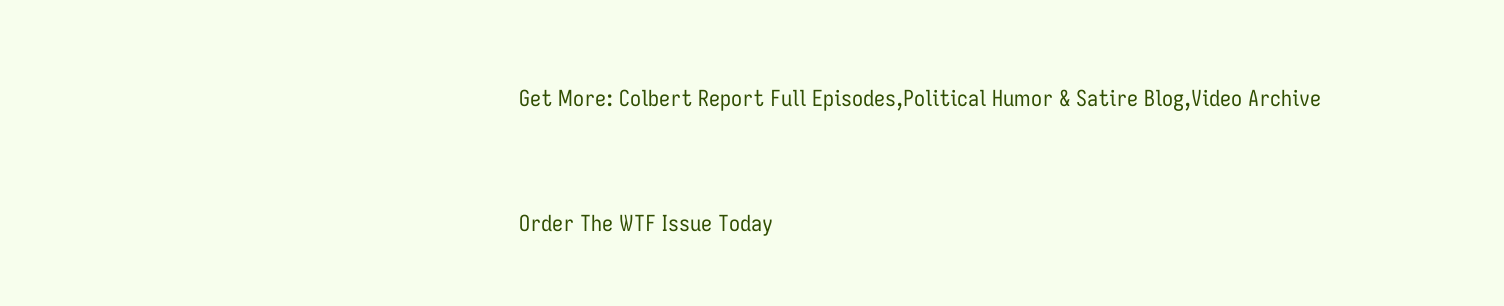Get More: Colbert Report Full Episodes,Political Humor & Satire Blog,Video Archive


Order The WTF Issue Today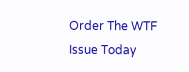Order The WTF Issue Today